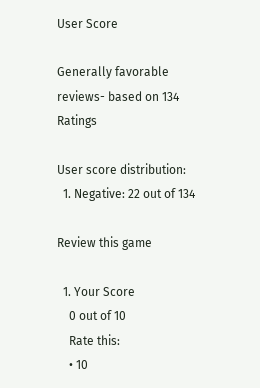User Score

Generally favorable reviews- based on 134 Ratings

User score distribution:
  1. Negative: 22 out of 134

Review this game

  1. Your Score
    0 out of 10
    Rate this:
    • 10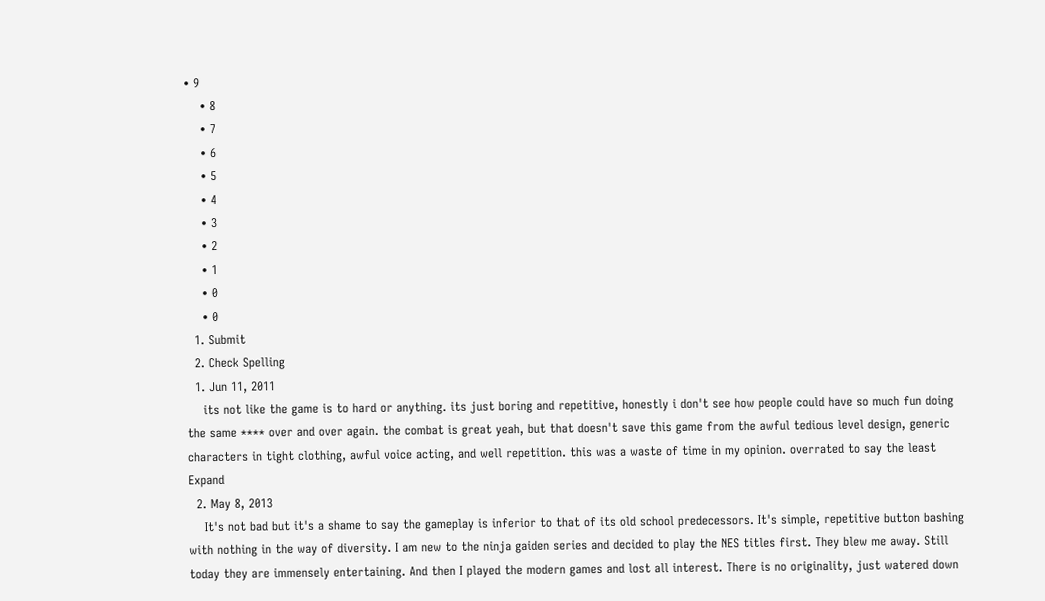• 9
    • 8
    • 7
    • 6
    • 5
    • 4
    • 3
    • 2
    • 1
    • 0
    • 0
  1. Submit
  2. Check Spelling
  1. Jun 11, 2011
    its not like the game is to hard or anything. its just boring and repetitive, honestly i don't see how people could have so much fun doing the same **** over and over again. the combat is great yeah, but that doesn't save this game from the awful tedious level design, generic characters in tight clothing, awful voice acting, and well repetition. this was a waste of time in my opinion. overrated to say the least Expand
  2. May 8, 2013
    It's not bad but it's a shame to say the gameplay is inferior to that of its old school predecessors. It's simple, repetitive button bashing with nothing in the way of diversity. I am new to the ninja gaiden series and decided to play the NES titles first. They blew me away. Still today they are immensely entertaining. And then I played the modern games and lost all interest. There is no originality, just watered down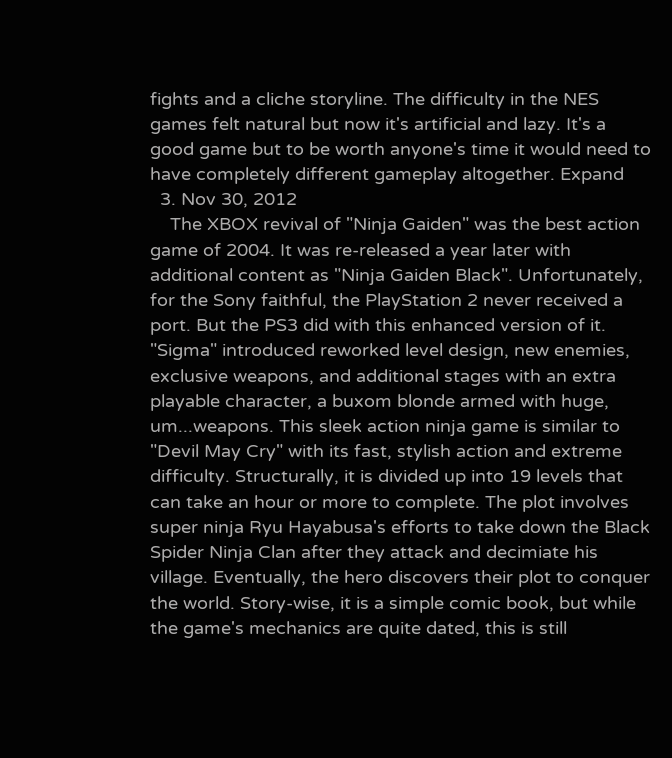fights and a cliche storyline. The difficulty in the NES games felt natural but now it's artificial and lazy. It's a good game but to be worth anyone's time it would need to have completely different gameplay altogether. Expand
  3. Nov 30, 2012
    The XBOX revival of "Ninja Gaiden" was the best action game of 2004. It was re-released a year later with additional content as "Ninja Gaiden Black". Unfortunately, for the Sony faithful, the PlayStation 2 never received a port. But the PS3 did with this enhanced version of it. "Sigma" introduced reworked level design, new enemies, exclusive weapons, and additional stages with an extra playable character, a buxom blonde armed with huge, um...weapons. This sleek action ninja game is similar to "Devil May Cry" with its fast, stylish action and extreme difficulty. Structurally, it is divided up into 19 levels that can take an hour or more to complete. The plot involves super ninja Ryu Hayabusa's efforts to take down the Black Spider Ninja Clan after they attack and decimiate his village. Eventually, the hero discovers their plot to conquer the world. Story-wise, it is a simple comic book, but while the game's mechanics are quite dated, this is still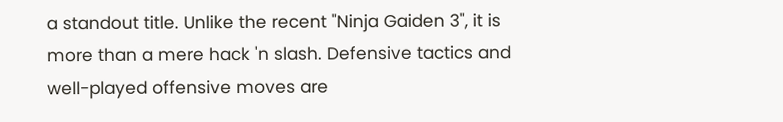a standout title. Unlike the recent "Ninja Gaiden 3", it is more than a mere hack 'n slash. Defensive tactics and well-played offensive moves are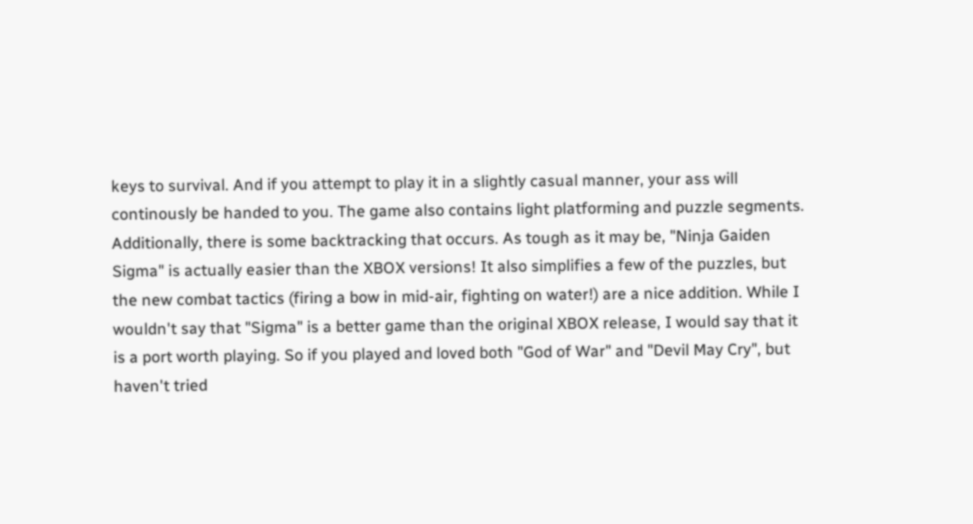keys to survival. And if you attempt to play it in a slightly casual manner, your ass will continously be handed to you. The game also contains light platforming and puzzle segments. Additionally, there is some backtracking that occurs. As tough as it may be, "Ninja Gaiden Sigma" is actually easier than the XBOX versions! It also simplifies a few of the puzzles, but the new combat tactics (firing a bow in mid-air, fighting on water!) are a nice addition. While I wouldn't say that "Sigma" is a better game than the original XBOX release, I would say that it is a port worth playing. So if you played and loved both "God of War" and "Devil May Cry", but haven't tried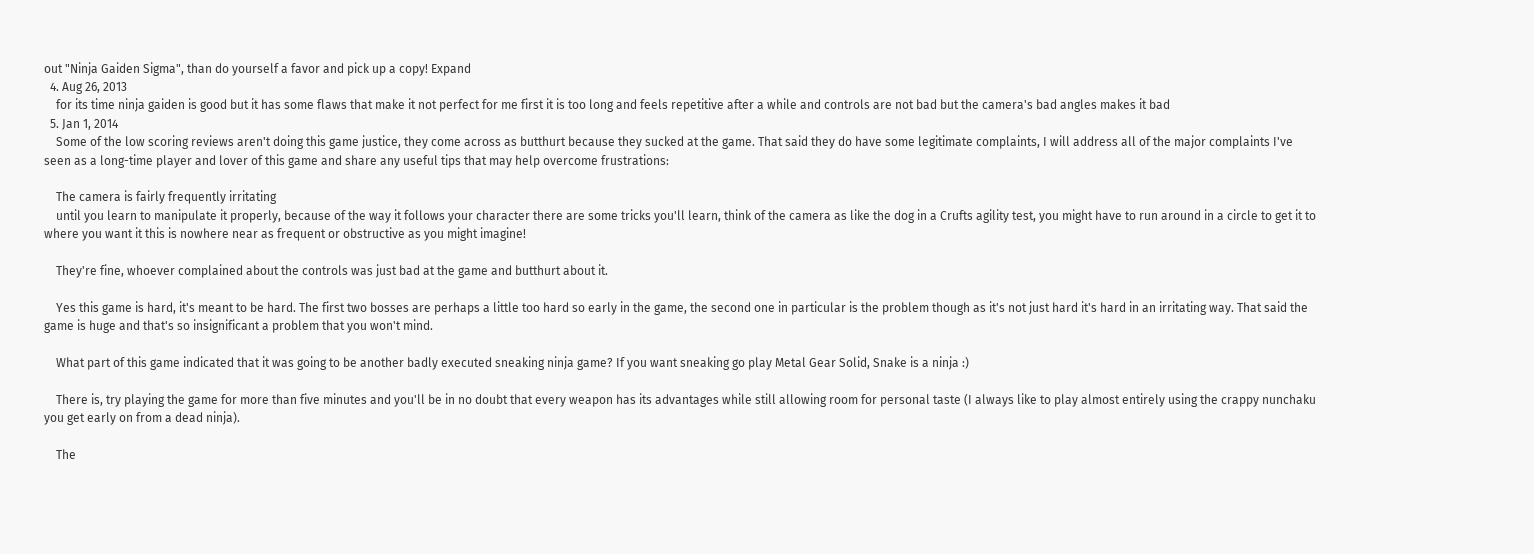out "Ninja Gaiden Sigma", than do yourself a favor and pick up a copy! Expand
  4. Aug 26, 2013
    for its time ninja gaiden is good but it has some flaws that make it not perfect for me first it is too long and feels repetitive after a while and controls are not bad but the camera's bad angles makes it bad
  5. Jan 1, 2014
    Some of the low scoring reviews aren't doing this game justice, they come across as butthurt because they sucked at the game. That said they do have some legitimate complaints, I will address all of the major complaints I've seen as a long-time player and lover of this game and share any useful tips that may help overcome frustrations:

    The camera is fairly frequently irritating
    until you learn to manipulate it properly, because of the way it follows your character there are some tricks you'll learn, think of the camera as like the dog in a Crufts agility test, you might have to run around in a circle to get it to where you want it this is nowhere near as frequent or obstructive as you might imagine!

    They're fine, whoever complained about the controls was just bad at the game and butthurt about it.

    Yes this game is hard, it's meant to be hard. The first two bosses are perhaps a little too hard so early in the game, the second one in particular is the problem though as it's not just hard it's hard in an irritating way. That said the game is huge and that's so insignificant a problem that you won't mind.

    What part of this game indicated that it was going to be another badly executed sneaking ninja game? If you want sneaking go play Metal Gear Solid, Snake is a ninja :)

    There is, try playing the game for more than five minutes and you'll be in no doubt that every weapon has its advantages while still allowing room for personal taste (I always like to play almost entirely using the crappy nunchaku you get early on from a dead ninja).

    The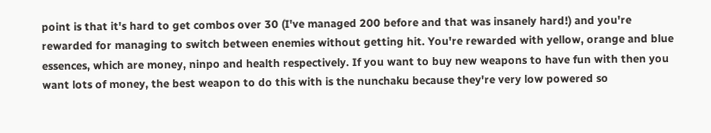point is that it's hard to get combos over 30 (I've managed 200 before and that was insanely hard!) and you're rewarded for managing to switch between enemies without getting hit. You're rewarded with yellow, orange and blue essences, which are money, ninpo and health respectively. If you want to buy new weapons to have fun with then you want lots of money, the best weapon to do this with is the nunchaku because they're very low powered so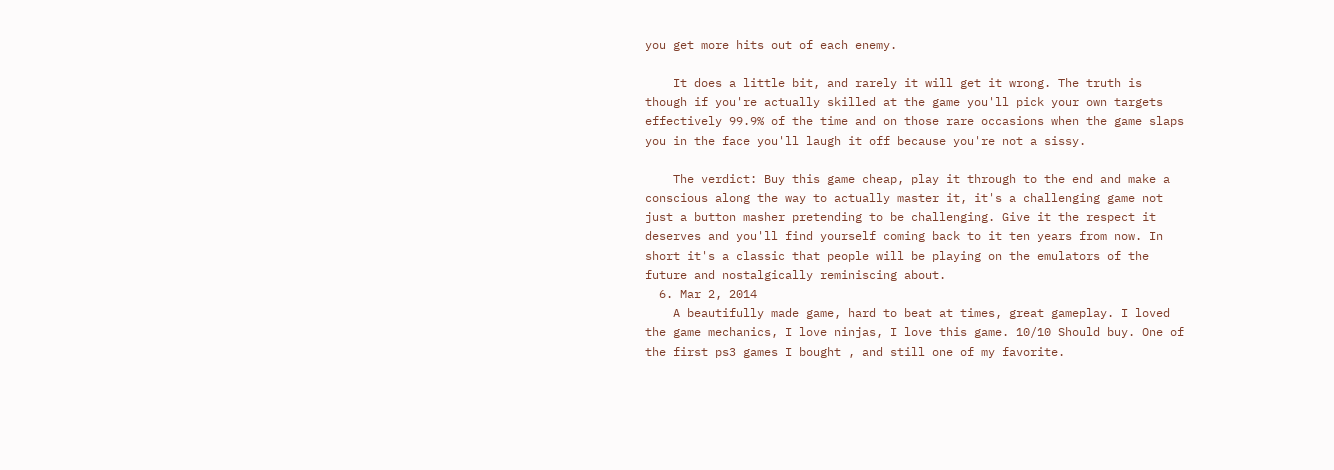you get more hits out of each enemy.

    It does a little bit, and rarely it will get it wrong. The truth is though if you're actually skilled at the game you'll pick your own targets effectively 99.9% of the time and on those rare occasions when the game slaps you in the face you'll laugh it off because you're not a sissy.

    The verdict: Buy this game cheap, play it through to the end and make a conscious along the way to actually master it, it's a challenging game not just a button masher pretending to be challenging. Give it the respect it deserves and you'll find yourself coming back to it ten years from now. In short it's a classic that people will be playing on the emulators of the future and nostalgically reminiscing about.
  6. Mar 2, 2014
    A beautifully made game, hard to beat at times, great gameplay. I loved the game mechanics, I love ninjas, I love this game. 10/10 Should buy. One of the first ps3 games I bought , and still one of my favorite.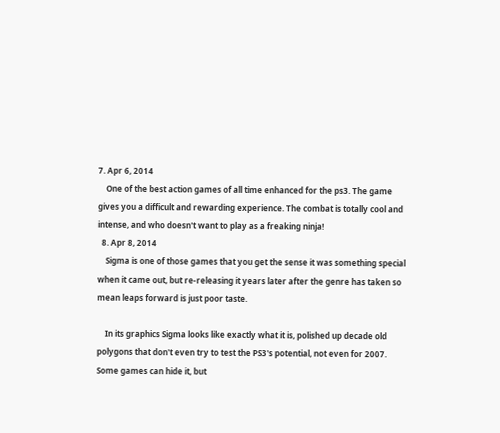7. Apr 6, 2014
    One of the best action games of all time enhanced for the ps3. The game gives you a difficult and rewarding experience. The combat is totally cool and intense, and who doesn't want to play as a freaking ninja!
  8. Apr 8, 2014
    Sigma is one of those games that you get the sense it was something special when it came out, but re-releasing it years later after the genre has taken so mean leaps forward is just poor taste.

    In its graphics Sigma looks like exactly what it is, polished up decade old polygons that don't even try to test the PS3's potential, not even for 2007. Some games can hide it, but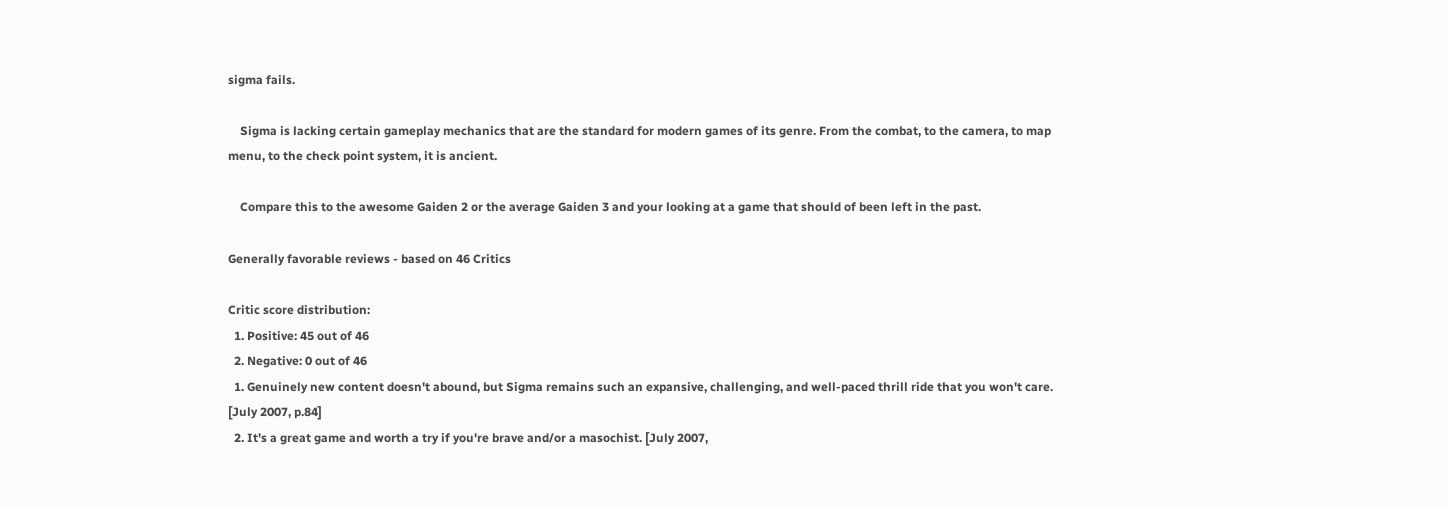sigma fails.

    Sigma is lacking certain gameplay mechanics that are the standard for modern games of its genre. From the combat, to the camera, to map menu, to the check point system, it is ancient.

    Compare this to the awesome Gaiden 2 or the average Gaiden 3 and your looking at a game that should of been left in the past.

Generally favorable reviews - based on 46 Critics

Critic score distribution:
  1. Positive: 45 out of 46
  2. Negative: 0 out of 46
  1. Genuinely new content doesn't abound, but Sigma remains such an expansive, challenging, and well-paced thrill ride that you won't care. [July 2007, p.84]
  2. It's a great game and worth a try if you're brave and/or a masochist. [July 2007,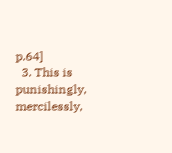p.64]
  3. This is punishingly, mercilessly,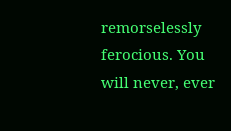remorselessly ferocious. You will never, ever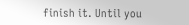finish it. Until you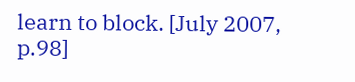learn to block. [July 2007, p.98]